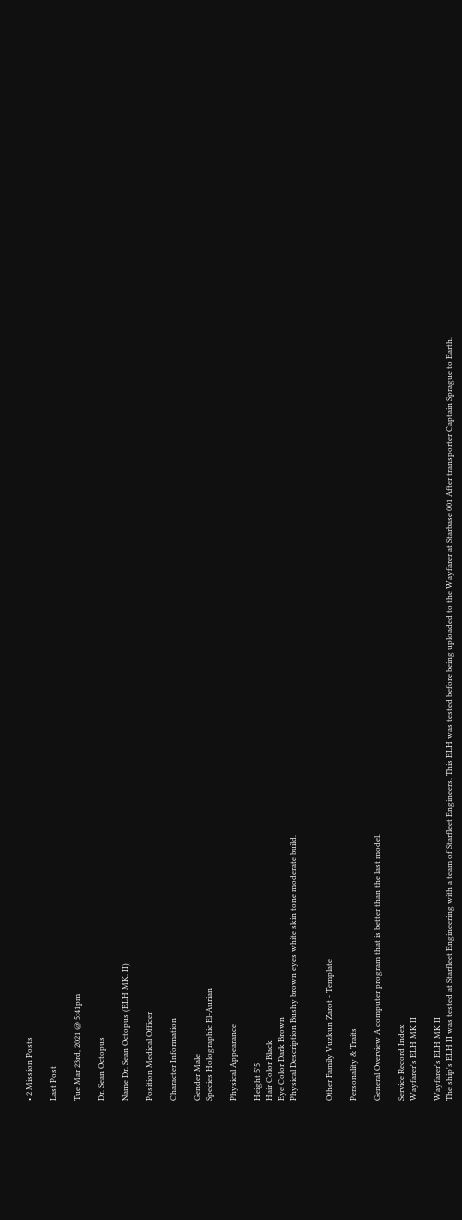• 2 Mission Posts

Last Post

Tue Mar 23rd, 2021 @ 5:41pm

Dr. Sean Octopus

Name Dr. Sean Octopus (ELH MK. II)

Position Medical Officer

Character Information

Gender Male
Species Holographic El-Aurian

Physical Appearance

Height 5'5
Hair Color Black
Eye Color Dark Brown
Physical Description Bushy brown eyes white skin tone moderate build.


Other Family Vuzkun Zarot - Template

Personality & Traits

General Overview A computer program that is better than the last model.

Service Record Index
Wayfarer's ELH MK II

Wayfarer's ELH MK II
The ship's ELH II was tested at Starfleet Engineering with a team of Starfleet Engineers. This ELH was tested before being uploaded to the Wayfarer at Starbase 001 After transporter Captain Sprague to Earth.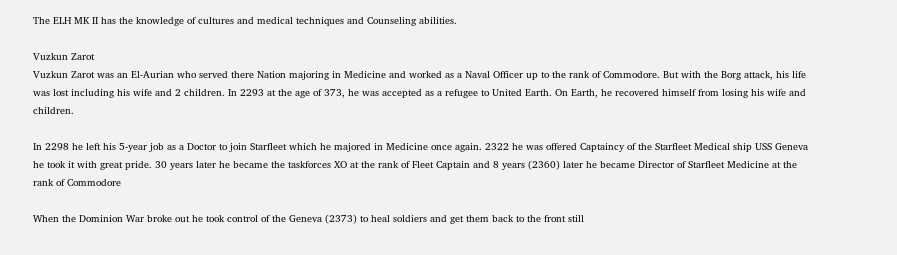The ELH MK II has the knowledge of cultures and medical techniques and Counseling abilities.

Vuzkun Zarot
Vuzkun Zarot was an El-Aurian who served there Nation majoring in Medicine and worked as a Naval Officer up to the rank of Commodore. But with the Borg attack, his life was lost including his wife and 2 children. In 2293 at the age of 373, he was accepted as a refugee to United Earth. On Earth, he recovered himself from losing his wife and children.

In 2298 he left his 5-year job as a Doctor to join Starfleet which he majored in Medicine once again. 2322 he was offered Captaincy of the Starfleet Medical ship USS Geneva he took it with great pride. 30 years later he became the taskforces XO at the rank of Fleet Captain and 8 years (2360) later he became Director of Starfleet Medicine at the rank of Commodore

When the Dominion War broke out he took control of the Geneva (2373) to heal soldiers and get them back to the front still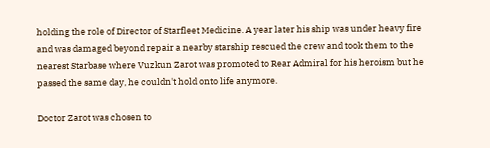holding the role of Director of Starfleet Medicine. A year later his ship was under heavy fire and was damaged beyond repair a nearby starship rescued the crew and took them to the nearest Starbase where Vuzkun Zarot was promoted to Rear Admiral for his heroism but he passed the same day, he couldn't hold onto life anymore.

Doctor Zarot was chosen to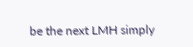be the next LMH simply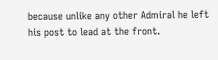because unlike any other Admiral he left his post to lead at the front.